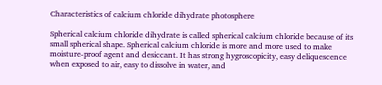Characteristics of calcium chloride dihydrate photosphere

Spherical calcium chloride dihydrate is called spherical calcium chloride because of its small spherical shape. Spherical calcium chloride is more and more used to make moisture-proof agent and desiccant. It has strong hygroscopicity, easy deliquescence when exposed to air, easy to dissolve in water, and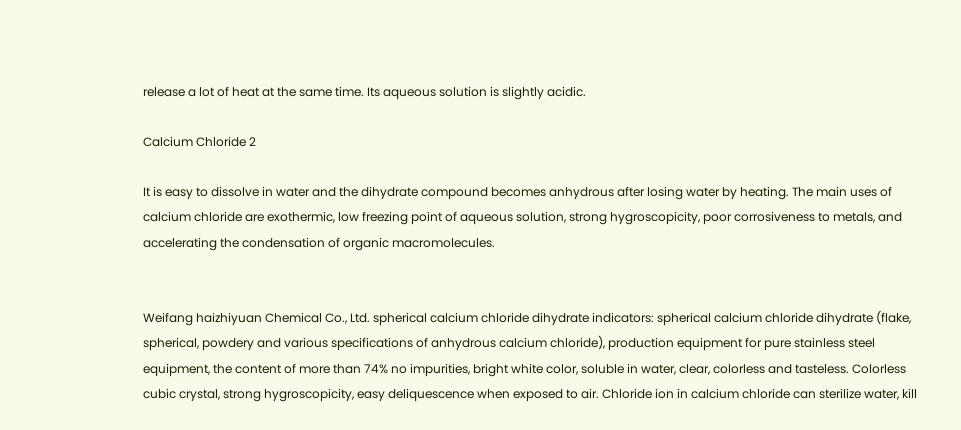release a lot of heat at the same time. Its aqueous solution is slightly acidic.

Calcium Chloride 2

It is easy to dissolve in water and the dihydrate compound becomes anhydrous after losing water by heating. The main uses of calcium chloride are exothermic, low freezing point of aqueous solution, strong hygroscopicity, poor corrosiveness to metals, and accelerating the condensation of organic macromolecules.


Weifang haizhiyuan Chemical Co., Ltd. spherical calcium chloride dihydrate indicators: spherical calcium chloride dihydrate (flake, spherical, powdery and various specifications of anhydrous calcium chloride), production equipment for pure stainless steel equipment, the content of more than 74% no impurities, bright white color, soluble in water, clear, colorless and tasteless. Colorless cubic crystal, strong hygroscopicity, easy deliquescence when exposed to air. Chloride ion in calcium chloride can sterilize water, kill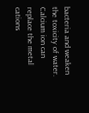bacteria and weaken the toxicity of water. Calcium ion can replace the metal cations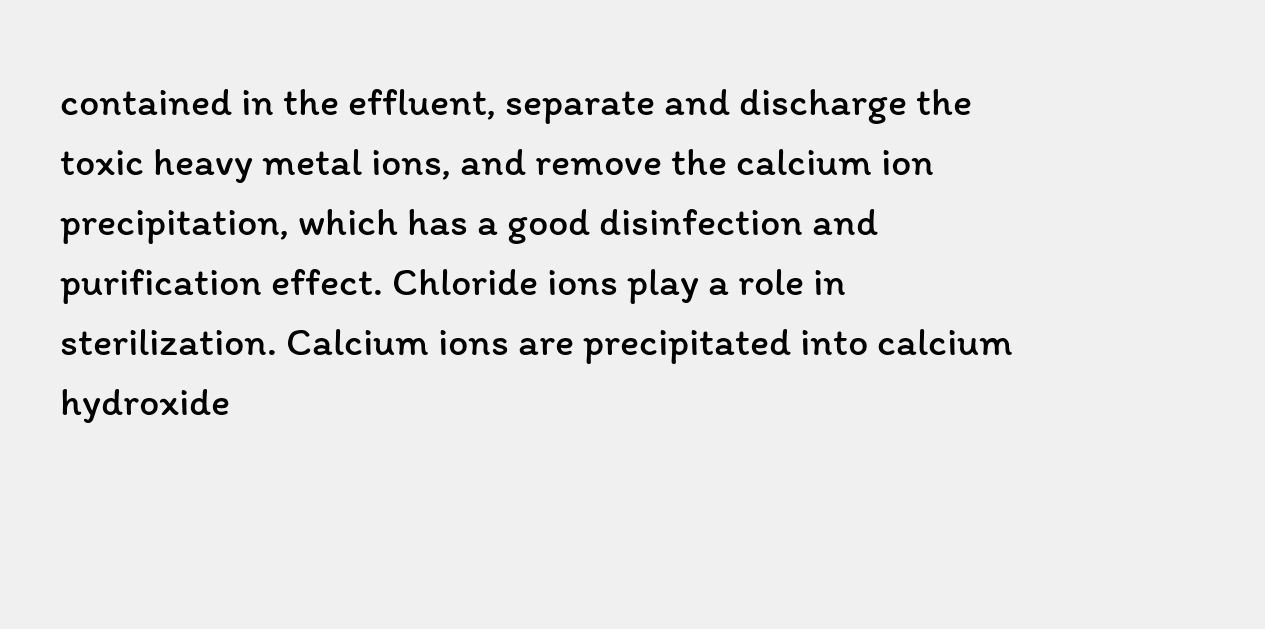contained in the effluent, separate and discharge the toxic heavy metal ions, and remove the calcium ion precipitation, which has a good disinfection and purification effect. Chloride ions play a role in sterilization. Calcium ions are precipitated into calcium hydroxide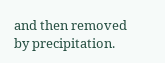and then removed by precipitation.